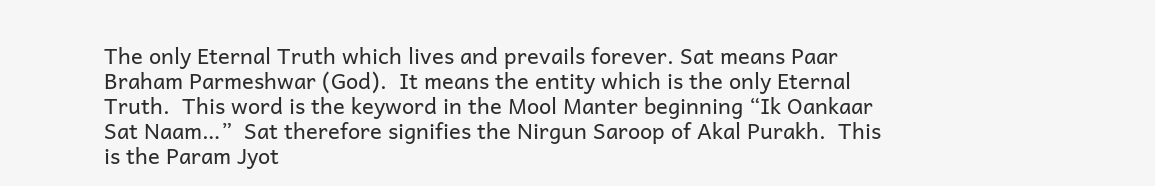The only Eternal Truth which lives and prevails forever. Sat means Paar Braham Parmeshwar (God).  It means the entity which is the only Eternal Truth.  This word is the keyword in the Mool Manter beginning “Ik Oankaar Sat Naam…”  Sat therefore signifies the Nirgun Saroop of Akal Purakh.  This is the Param Jyot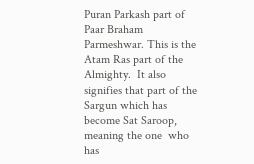Puran Parkash part of Paar Braham Parmeshwar. This is the Atam Ras part of the Almighty.  It also signifies that part of the Sargun which has become Sat Saroop, meaning the one  who has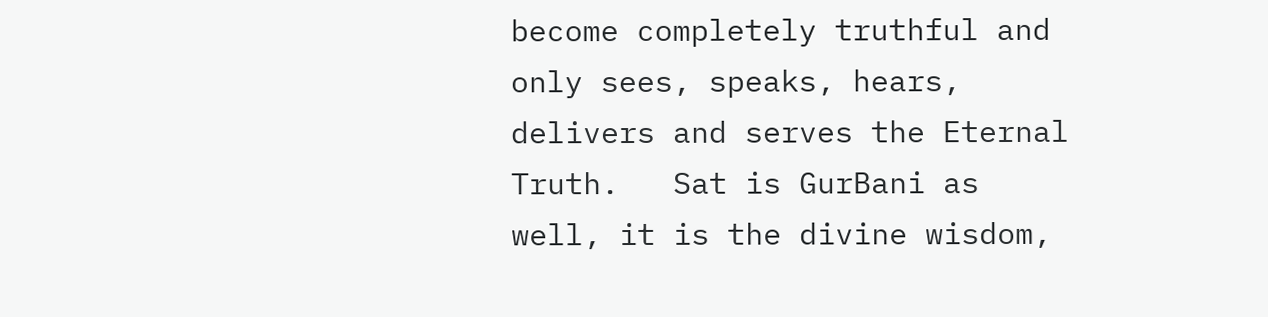become completely truthful and only sees, speaks, hears, delivers and serves the Eternal Truth.   Sat is GurBani as well, it is the divine wisdom,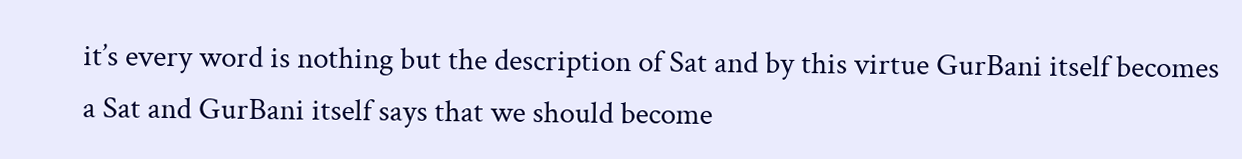it’s every word is nothing but the description of Sat and by this virtue GurBani itself becomes a Sat and GurBani itself says that we should become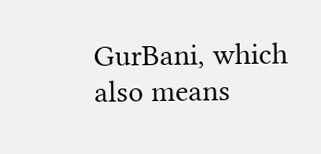GurBani, which also means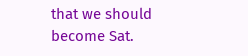that we should become Sat.